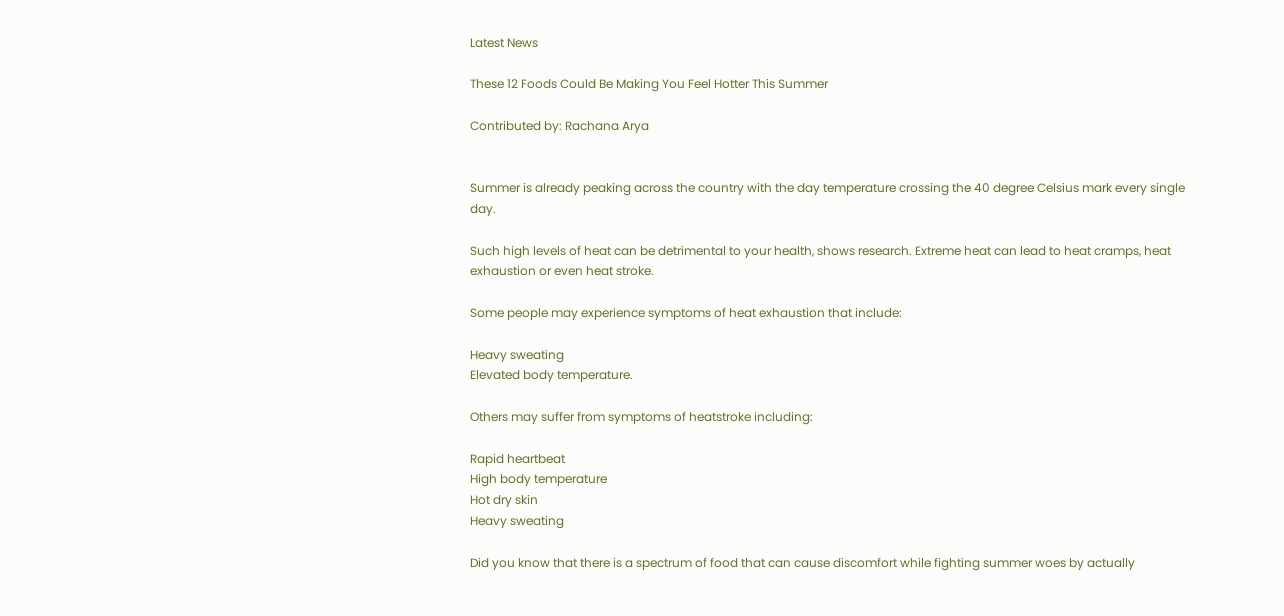Latest News

These 12 Foods Could Be Making You Feel Hotter This Summer

Contributed by: Rachana Arya


Summer is already peaking across the country with the day temperature crossing the 40 degree Celsius mark every single day.

Such high levels of heat can be detrimental to your health, shows research. Extreme heat can lead to heat cramps, heat exhaustion or even heat stroke.

Some people may experience symptoms of heat exhaustion that include:

Heavy sweating
Elevated body temperature.

Others may suffer from symptoms of heatstroke including:

Rapid heartbeat
High body temperature
Hot dry skin
Heavy sweating

Did you know that there is a spectrum of food that can cause discomfort while fighting summer woes by actually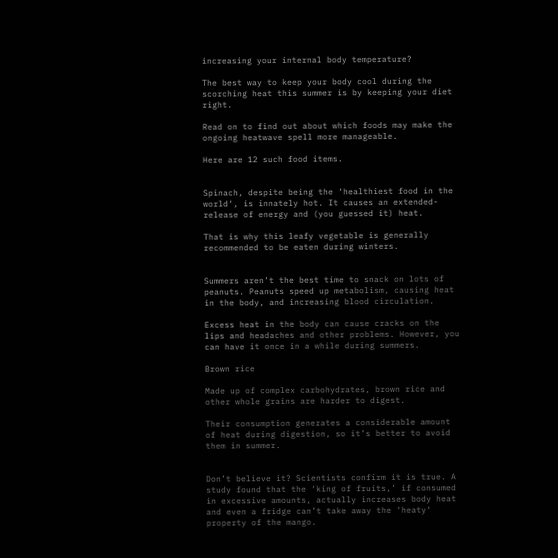increasing your internal body temperature?

The best way to keep your body cool during the scorching heat this summer is by keeping your diet right.

Read on to find out about which foods may make the ongoing heatwave spell more manageable.

Here are 12 such food items.


Spinach, despite being the ‘healthiest food in the world‘, is innately hot. It causes an extended-release of energy and (you guessed it) heat.

That is why this leafy vegetable is generally recommended to be eaten during winters.


Summers aren’t the best time to snack on lots of peanuts. Peanuts speed up metabolism, causing heat in the body, and increasing blood circulation.

Excess heat in the body can cause cracks on the lips and headaches and other problems. However, you can have it once in a while during summers.

Brown rice

Made up of complex carbohydrates, brown rice and other whole grains are harder to digest.

Their consumption generates a considerable amount of heat during digestion, so it’s better to avoid them in summer.


Don’t believe it? Scientists confirm it is true. A study found that the ‘king of fruits,’ if consumed in excessive amounts, actually increases body heat and even a fridge can’t take away the ‘heaty‘ property of the mango.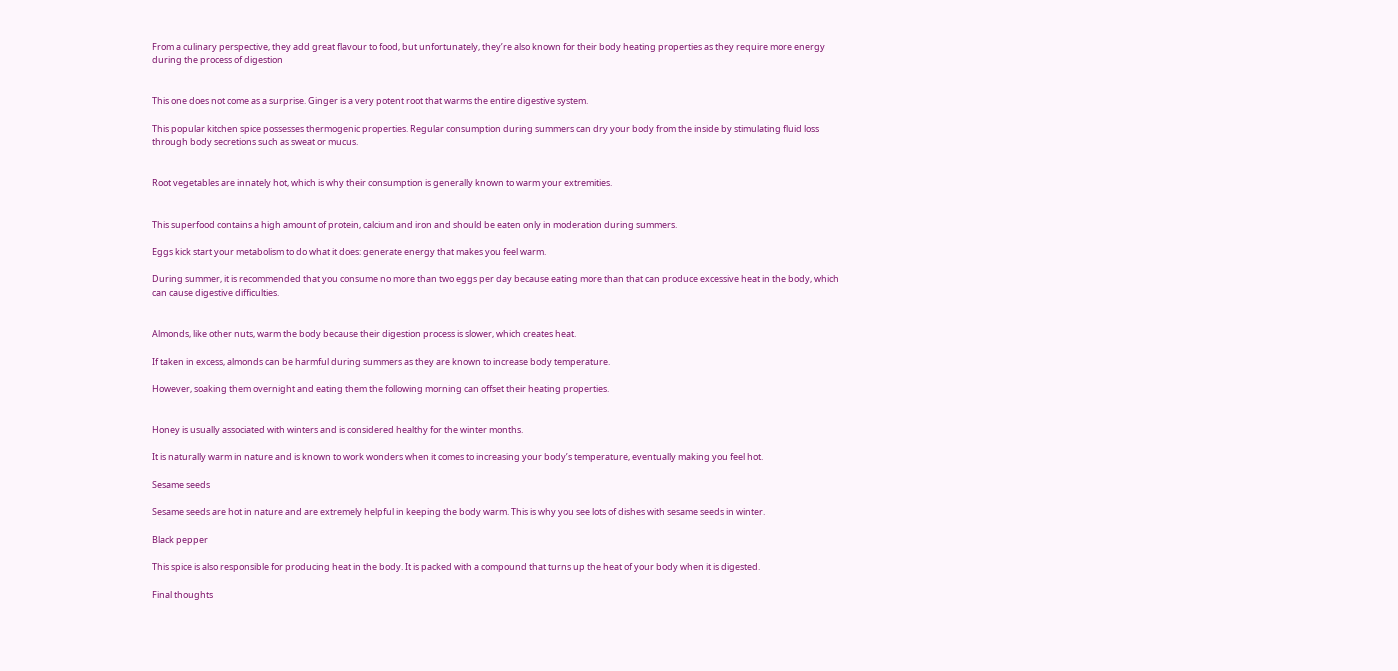From a culinary perspective, they add great flavour to food, but unfortunately, they’re also known for their body heating properties as they require more energy during the process of digestion


This one does not come as a surprise. Ginger is a very potent root that warms the entire digestive system.

This popular kitchen spice possesses thermogenic properties. Regular consumption during summers can dry your body from the inside by stimulating fluid loss through body secretions such as sweat or mucus.


Root vegetables are innately hot, which is why their consumption is generally known to warm your extremities.


This superfood contains a high amount of protein, calcium and iron and should be eaten only in moderation during summers.

Eggs kick start your metabolism to do what it does: generate energy that makes you feel warm.

During summer, it is recommended that you consume no more than two eggs per day because eating more than that can produce excessive heat in the body, which can cause digestive difficulties.


Almonds, like other nuts, warm the body because their digestion process is slower, which creates heat.

If taken in excess, almonds can be harmful during summers as they are known to increase body temperature.

However, soaking them overnight and eating them the following morning can offset their heating properties.


Honey is usually associated with winters and is considered healthy for the winter months.

It is naturally warm in nature and is known to work wonders when it comes to increasing your body’s temperature, eventually making you feel hot.

Sesame seeds

Sesame seeds are hot in nature and are extremely helpful in keeping the body warm. This is why you see lots of dishes with sesame seeds in winter.

Black pepper

This spice is also responsible for producing heat in the body. It is packed with a compound that turns up the heat of your body when it is digested.

Final thoughts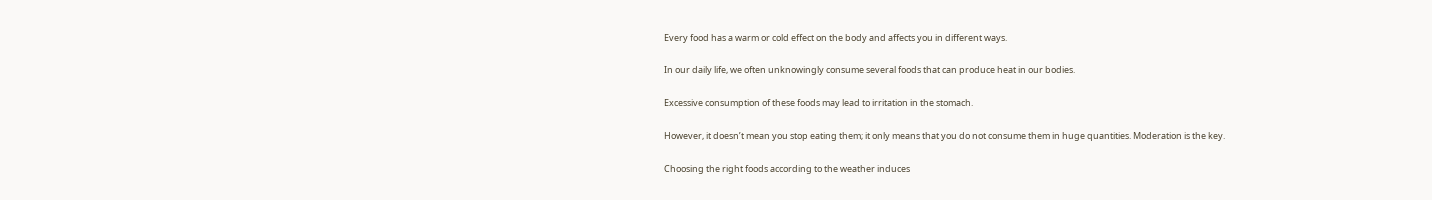Every food has a warm or cold effect on the body and affects you in different ways.

In our daily life, we often unknowingly consume several foods that can produce heat in our bodies.

Excessive consumption of these foods may lead to irritation in the stomach.

However, it doesn’t mean you stop eating them; it only means that you do not consume them in huge quantities. Moderation is the key.

Choosing the right foods according to the weather induces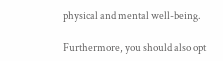physical and mental well-being.

Furthermore, you should also opt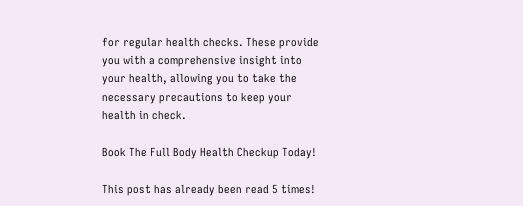for regular health checks. These provide you with a comprehensive insight into your health, allowing you to take the necessary precautions to keep your health in check.

Book The Full Body Health Checkup Today!

This post has already been read 5 times!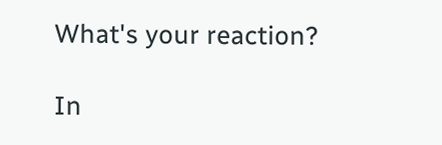What's your reaction?

In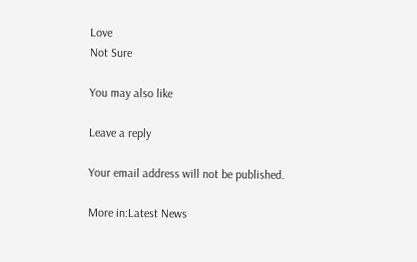Love
Not Sure

You may also like

Leave a reply

Your email address will not be published.

More in:Latest News